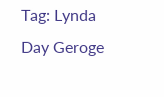Tag: Lynda Day Geroge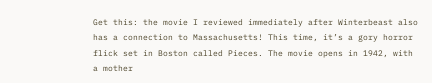Get this: the movie I reviewed immediately after Winterbeast also has a connection to Massachusetts! This time, it’s a gory horror flick set in Boston called Pieces. The movie opens in 1942, with a mother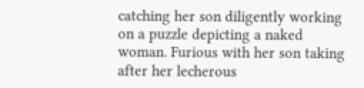catching her son diligently working on a puzzle depicting a naked woman. Furious with her son taking after her lecherous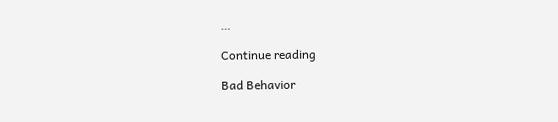…

Continue reading

Bad Behavior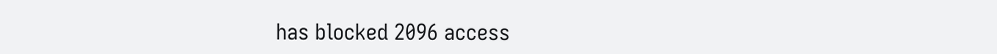has blocked 2096 access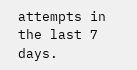attempts in the last 7 days.